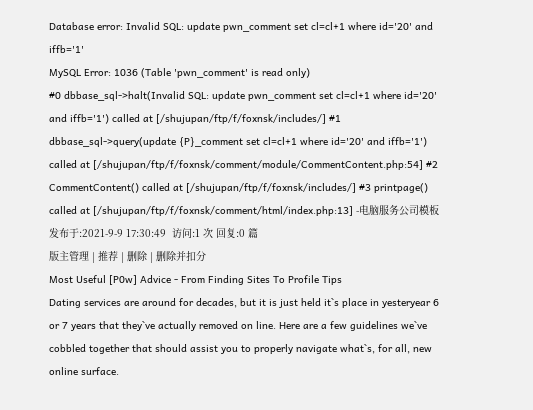Database error: Invalid SQL: update pwn_comment set cl=cl+1 where id='20' and iffb='1'
MySQL Error: 1036 (Table 'pwn_comment' is read only)
#0 dbbase_sql->halt(Invalid SQL: update pwn_comment set cl=cl+1 where id='20' and iffb='1') called at [/shujupan/ftp/f/foxnsk/includes/] #1 dbbase_sql->query(update {P}_comment set cl=cl+1 where id='20' and iffb='1') called at [/shujupan/ftp/f/foxnsk/comment/module/CommentContent.php:54] #2 CommentContent() called at [/shujupan/ftp/f/foxnsk/includes/] #3 printpage() called at [/shujupan/ftp/f/foxnsk/comment/html/index.php:13] -电脑服务公司模板
发布于:2021-9-9 17:30:49  访问:1 次 回复:0 篇
版主管理 | 推荐 | 删除 | 删除并扣分
Most Useful [P0w] Advice - From Finding Sites To Profile Tips
Dating services are around for decades, but it is just held it`s place in yesteryear 6 or 7 years that they`ve actually removed on line. Here are a few guidelines we`ve cobbled together that should assist you to properly navigate what`s, for all, new online surface.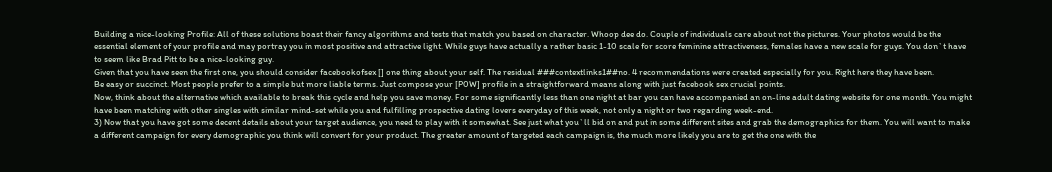Building a nice-looking Profile: All of these solutions boast their fancy algorithms and tests that match you based on character. Whoop dee do. Couple of individuals care about not the pictures. Your photos would be the essential element of your profile and may portray you in most positive and attractive light. While guys have actually a rather basic 1-10 scale for score feminine attractiveness, females have a new scale for guys. You don`t have to seem like Brad Pitt to be a nice-looking guy.
Given that you have seen the first one, you should consider facebookofsex [] one thing about your self. The residual ###contextlinks1##no. 4 recommendations were created especially for you. Right here they have been.
Be easy or succinct. Most people prefer to a simple but more liable terms. Just compose your [P0W] profile in a straightforward means along with just facebook sex crucial points.
Now, think about the alternative which available to break this cycle and help you save money. For some significantly less than one night at bar you can have accompanied an on-line adult dating website for one month. You might have been matching with other singles with similar mind-set while you and fulfilling prospective dating lovers everyday of this week, not only a night or two regarding week-end.
3) Now that you have got some decent details about your target audience, you need to play with it somewhat. See just what you`ll bid on and put in some different sites and grab the demographics for them. You will want to make a different campaign for every demographic you think will convert for your product. The greater amount of targeted each campaign is, the much more likely you are to get the one with the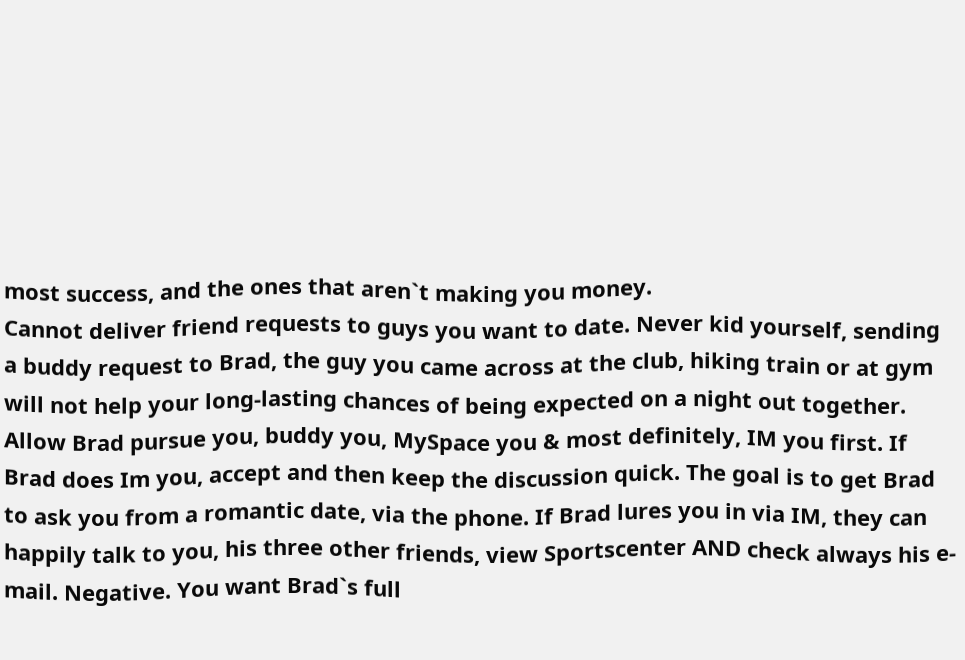most success, and the ones that aren`t making you money.
Cannot deliver friend requests to guys you want to date. Never kid yourself, sending a buddy request to Brad, the guy you came across at the club, hiking train or at gym will not help your long-lasting chances of being expected on a night out together. Allow Brad pursue you, buddy you, MySpace you & most definitely, IM you first. If Brad does Im you, accept and then keep the discussion quick. The goal is to get Brad to ask you from a romantic date, via the phone. If Brad lures you in via IM, they can happily talk to you, his three other friends, view Sportscenter AND check always his e-mail. Negative. You want Brad`s full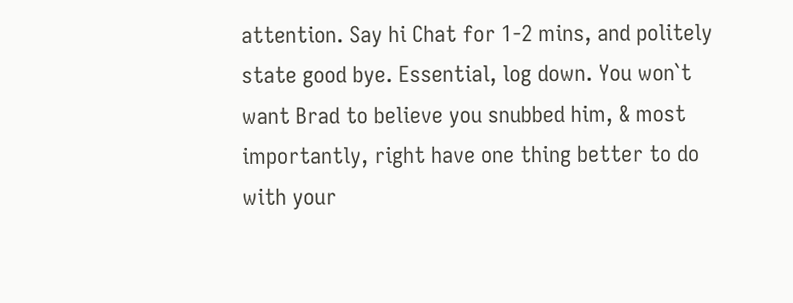attention. Say hi Chat for 1-2 mins, and politely state good bye. Essential, log down. You won`t want Brad to believe you snubbed him, & most importantly, right have one thing better to do with your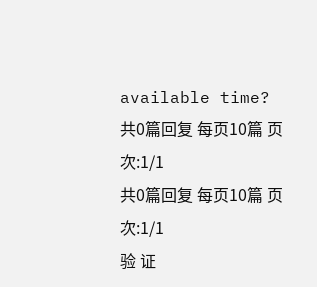available time?
共0篇回复 每页10篇 页次:1/1
共0篇回复 每页10篇 页次:1/1
验 证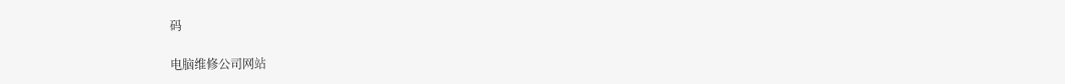码

电脑维修公司网站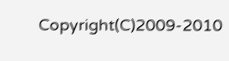Copyright(C)2009-2010